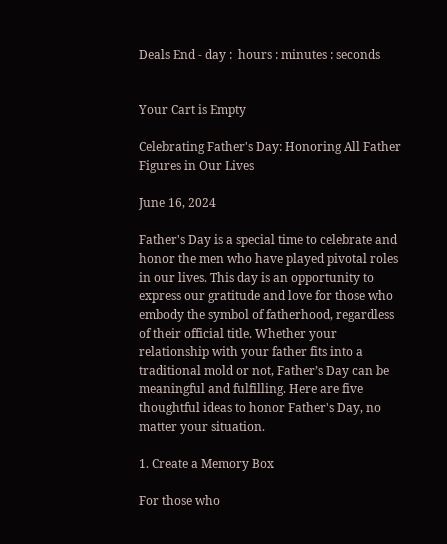Deals End - day :  hours : minutes : seconds


Your Cart is Empty

Celebrating Father's Day: Honoring All Father Figures in Our Lives

June 16, 2024

Father's Day is a special time to celebrate and honor the men who have played pivotal roles in our lives. This day is an opportunity to express our gratitude and love for those who embody the symbol of fatherhood, regardless of their official title. Whether your relationship with your father fits into a traditional mold or not, Father’s Day can be meaningful and fulfilling. Here are five thoughtful ideas to honor Father's Day, no matter your situation.

1. Create a Memory Box

For those who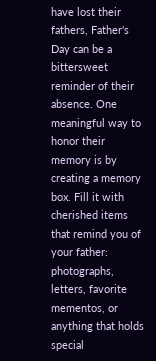have lost their fathers, Father's Day can be a bittersweet reminder of their absence. One meaningful way to honor their memory is by creating a memory box. Fill it with cherished items that remind you of your father: photographs, letters, favorite mementos, or anything that holds special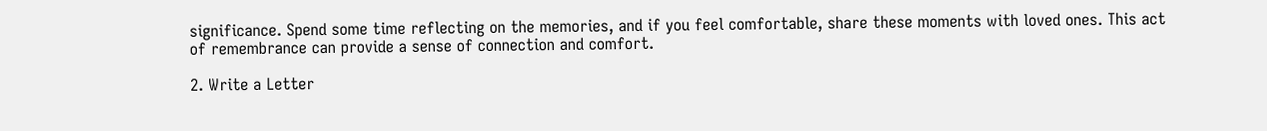significance. Spend some time reflecting on the memories, and if you feel comfortable, share these moments with loved ones. This act of remembrance can provide a sense of connection and comfort.

2. Write a Letter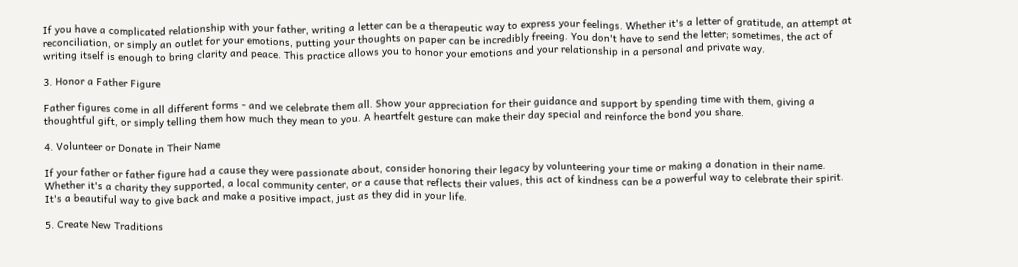If you have a complicated relationship with your father, writing a letter can be a therapeutic way to express your feelings. Whether it's a letter of gratitude, an attempt at reconciliation, or simply an outlet for your emotions, putting your thoughts on paper can be incredibly freeing. You don't have to send the letter; sometimes, the act of writing itself is enough to bring clarity and peace. This practice allows you to honor your emotions and your relationship in a personal and private way.

3. Honor a Father Figure

Father figures come in all different forms - and we celebrate them all. Show your appreciation for their guidance and support by spending time with them, giving a thoughtful gift, or simply telling them how much they mean to you. A heartfelt gesture can make their day special and reinforce the bond you share.

4. Volunteer or Donate in Their Name

If your father or father figure had a cause they were passionate about, consider honoring their legacy by volunteering your time or making a donation in their name. Whether it's a charity they supported, a local community center, or a cause that reflects their values, this act of kindness can be a powerful way to celebrate their spirit. It's a beautiful way to give back and make a positive impact, just as they did in your life.

5. Create New Traditions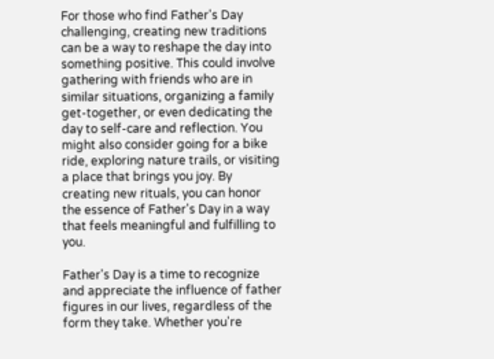For those who find Father's Day challenging, creating new traditions can be a way to reshape the day into something positive. This could involve gathering with friends who are in similar situations, organizing a family get-together, or even dedicating the day to self-care and reflection. You might also consider going for a bike ride, exploring nature trails, or visiting a place that brings you joy. By creating new rituals, you can honor the essence of Father's Day in a way that feels meaningful and fulfilling to you.

Father's Day is a time to recognize and appreciate the influence of father figures in our lives, regardless of the form they take. Whether you're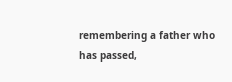remembering a father who has passed,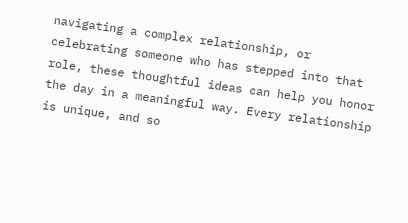navigating a complex relationship, or celebrating someone who has stepped into that role, these thoughtful ideas can help you honor the day in a meaningful way. Every relationship is unique, and so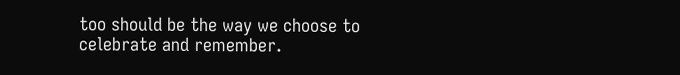too should be the way we choose to celebrate and remember.